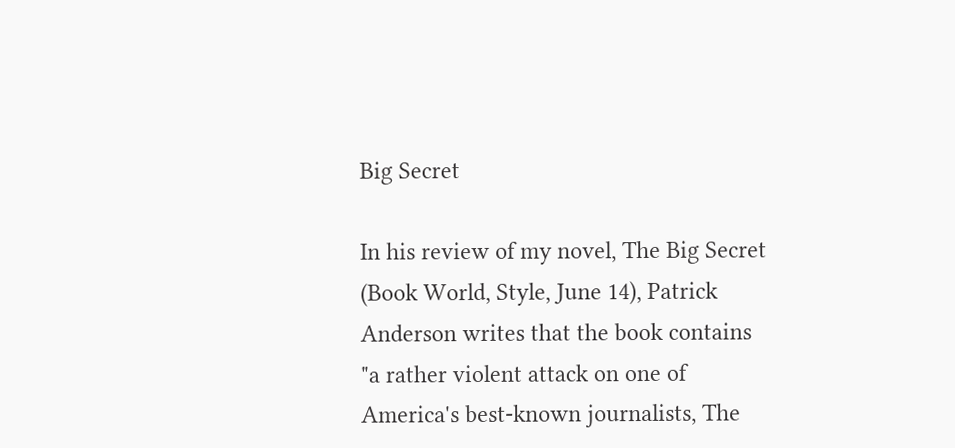Big Secret

In his review of my novel, The Big Secret (Book World, Style, June 14), Patrick Anderson writes that the book contains "a rather violent attack on one of America's best-known journalists, The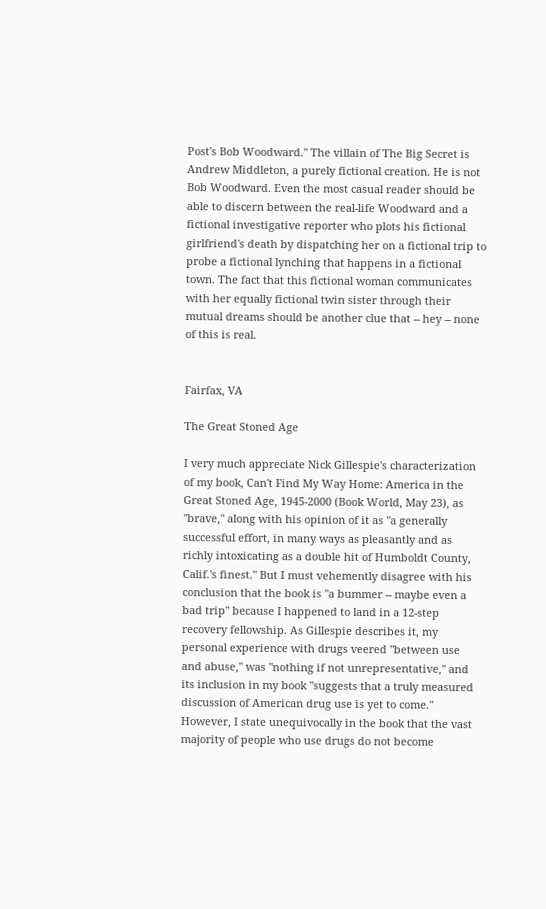Post's Bob Woodward." The villain of The Big Secret is Andrew Middleton, a purely fictional creation. He is not Bob Woodward. Even the most casual reader should be able to discern between the real-life Woodward and a fictional investigative reporter who plots his fictional girlfriend's death by dispatching her on a fictional trip to probe a fictional lynching that happens in a fictional town. The fact that this fictional woman communicates with her equally fictional twin sister through their mutual dreams should be another clue that -- hey -- none of this is real.


Fairfax, VA

The Great Stoned Age

I very much appreciate Nick Gillespie's characterization of my book, Can't Find My Way Home: America in the Great Stoned Age, 1945-2000 (Book World, May 23), as "brave," along with his opinion of it as "a generally successful effort, in many ways as pleasantly and as richly intoxicating as a double hit of Humboldt County, Calif.'s finest." But I must vehemently disagree with his conclusion that the book is "a bummer -- maybe even a bad trip" because I happened to land in a 12-step recovery fellowship. As Gillespie describes it, my personal experience with drugs veered "between use and abuse," was "nothing if not unrepresentative," and its inclusion in my book "suggests that a truly measured discussion of American drug use is yet to come." However, I state unequivocally in the book that the vast majority of people who use drugs do not become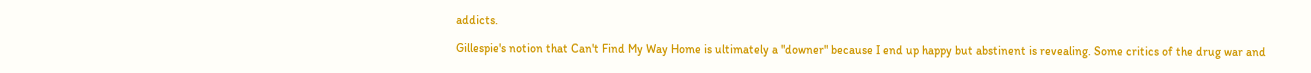addicts.

Gillespie's notion that Can't Find My Way Home is ultimately a "downer" because I end up happy but abstinent is revealing. Some critics of the drug war and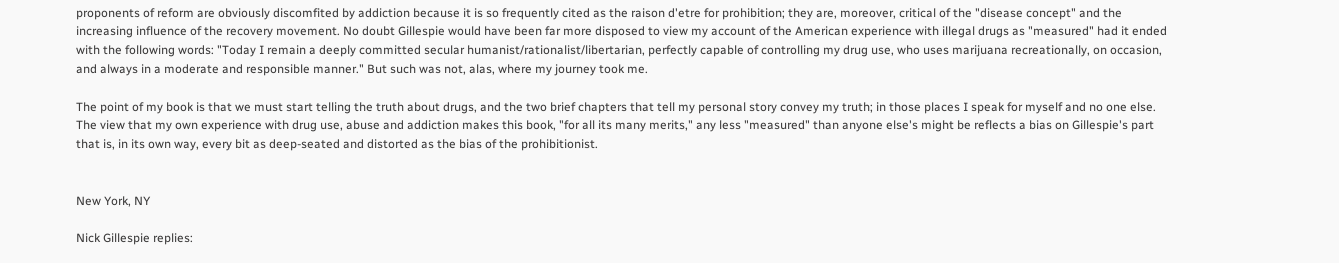proponents of reform are obviously discomfited by addiction because it is so frequently cited as the raison d'etre for prohibition; they are, moreover, critical of the "disease concept" and the increasing influence of the recovery movement. No doubt Gillespie would have been far more disposed to view my account of the American experience with illegal drugs as "measured" had it ended with the following words: "Today I remain a deeply committed secular humanist/rationalist/libertarian, perfectly capable of controlling my drug use, who uses marijuana recreationally, on occasion, and always in a moderate and responsible manner." But such was not, alas, where my journey took me.

The point of my book is that we must start telling the truth about drugs, and the two brief chapters that tell my personal story convey my truth; in those places I speak for myself and no one else. The view that my own experience with drug use, abuse and addiction makes this book, "for all its many merits," any less "measured" than anyone else's might be reflects a bias on Gillespie's part that is, in its own way, every bit as deep-seated and distorted as the bias of the prohibitionist.


New York, NY

Nick Gillespie replies: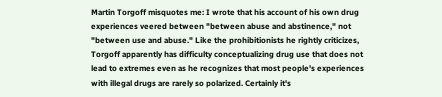Martin Torgoff misquotes me: I wrote that his account of his own drug experiences veered between "between abuse and abstinence," not "between use and abuse." Like the prohibitionists he rightly criticizes, Torgoff apparently has difficulty conceptualizing drug use that does not lead to extremes even as he recognizes that most people's experiences with illegal drugs are rarely so polarized. Certainly it's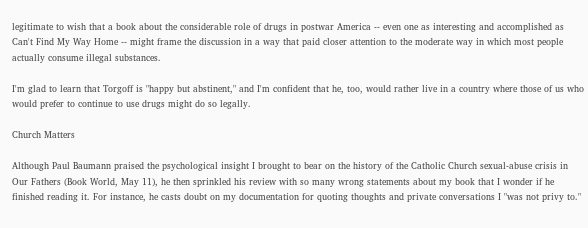legitimate to wish that a book about the considerable role of drugs in postwar America -- even one as interesting and accomplished as Can't Find My Way Home -- might frame the discussion in a way that paid closer attention to the moderate way in which most people actually consume illegal substances.

I'm glad to learn that Torgoff is "happy but abstinent," and I'm confident that he, too, would rather live in a country where those of us who would prefer to continue to use drugs might do so legally.

Church Matters

Although Paul Baumann praised the psychological insight I brought to bear on the history of the Catholic Church sexual-abuse crisis in Our Fathers (Book World, May 11), he then sprinkled his review with so many wrong statements about my book that I wonder if he finished reading it. For instance, he casts doubt on my documentation for quoting thoughts and private conversations I "was not privy to."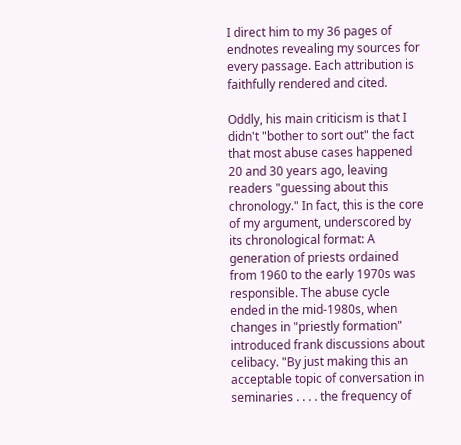I direct him to my 36 pages of endnotes revealing my sources for every passage. Each attribution is faithfully rendered and cited.

Oddly, his main criticism is that I didn't "bother to sort out" the fact that most abuse cases happened 20 and 30 years ago, leaving readers "guessing about this chronology." In fact, this is the core of my argument, underscored by its chronological format: A generation of priests ordained from 1960 to the early 1970s was responsible. The abuse cycle ended in the mid-1980s, when changes in "priestly formation" introduced frank discussions about celibacy. "By just making this an acceptable topic of conversation in seminaries . . . . the frequency of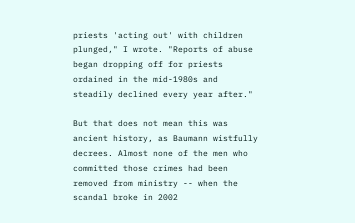priests 'acting out' with children plunged," I wrote. "Reports of abuse began dropping off for priests ordained in the mid-1980s and steadily declined every year after."

But that does not mean this was ancient history, as Baumann wistfully decrees. Almost none of the men who committed those crimes had been removed from ministry -- when the scandal broke in 2002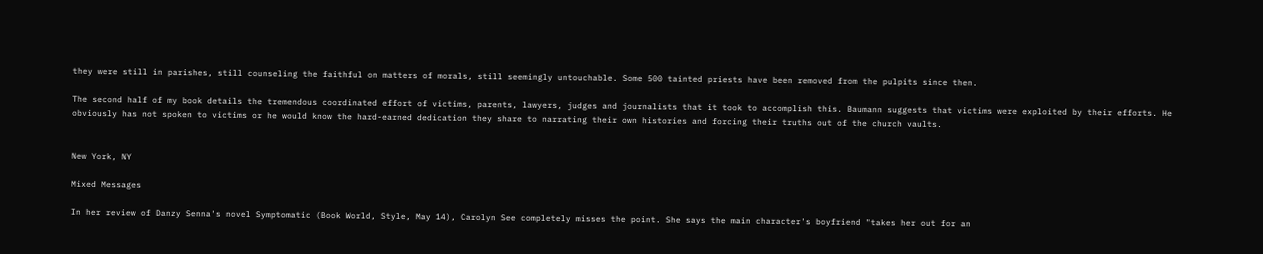they were still in parishes, still counseling the faithful on matters of morals, still seemingly untouchable. Some 500 tainted priests have been removed from the pulpits since then.

The second half of my book details the tremendous coordinated effort of victims, parents, lawyers, judges and journalists that it took to accomplish this. Baumann suggests that victims were exploited by their efforts. He obviously has not spoken to victims or he would know the hard-earned dedication they share to narrating their own histories and forcing their truths out of the church vaults.


New York, NY

Mixed Messages

In her review of Danzy Senna's novel Symptomatic (Book World, Style, May 14), Carolyn See completely misses the point. She says the main character's boyfriend "takes her out for an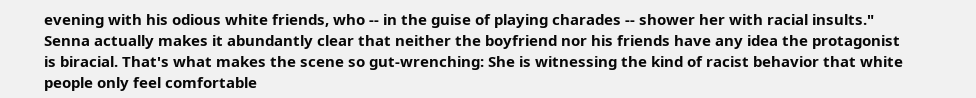evening with his odious white friends, who -- in the guise of playing charades -- shower her with racial insults." Senna actually makes it abundantly clear that neither the boyfriend nor his friends have any idea the protagonist is biracial. That's what makes the scene so gut-wrenching: She is witnessing the kind of racist behavior that white people only feel comfortable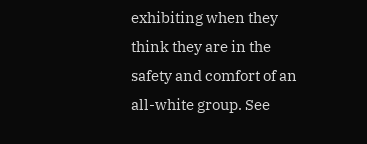exhibiting when they think they are in the safety and comfort of an all-white group. See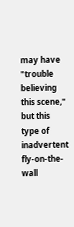may have "trouble believing this scene," but this type of inadvertent fly-on-the-wall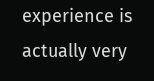experience is actually very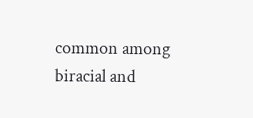common among biracial and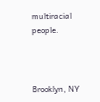multiracial people.



Brooklyn, NY